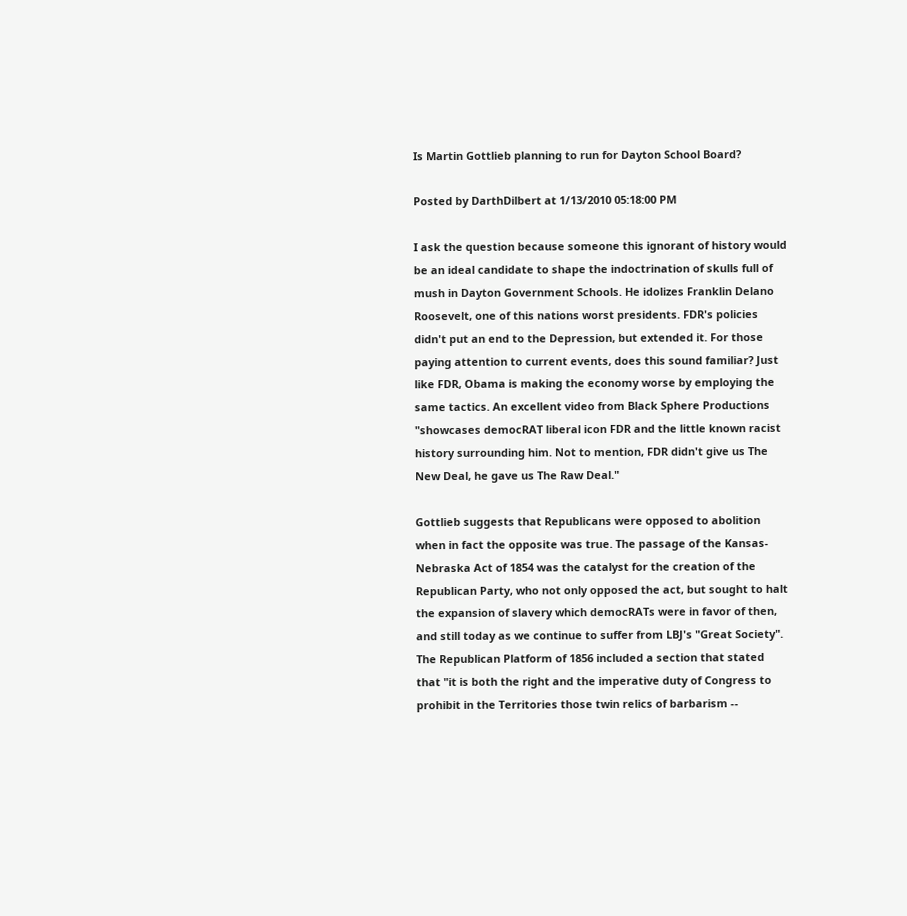Is Martin Gottlieb planning to run for Dayton School Board?

Posted by DarthDilbert at 1/13/2010 05:18:00 PM

I ask the question because someone this ignorant of history would be an ideal candidate to shape the indoctrination of skulls full of mush in Dayton Government Schools. He idolizes Franklin Delano Roosevelt, one of this nations worst presidents. FDR's policies didn't put an end to the Depression, but extended it. For those paying attention to current events, does this sound familiar? Just like FDR, Obama is making the economy worse by employing the same tactics. An excellent video from Black Sphere Productions "showcases democRAT liberal icon FDR and the little known racist history surrounding him. Not to mention, FDR didn't give us The New Deal, he gave us The Raw Deal."

Gottlieb suggests that Republicans were opposed to abolition when in fact the opposite was true. The passage of the Kansas-Nebraska Act of 1854 was the catalyst for the creation of the Republican Party, who not only opposed the act, but sought to halt the expansion of slavery which democRATs were in favor of then, and still today as we continue to suffer from LBJ's "Great Society". The Republican Platform of 1856 included a section that stated that "it is both the right and the imperative duty of Congress to prohibit in the Territories those twin relics of barbarism --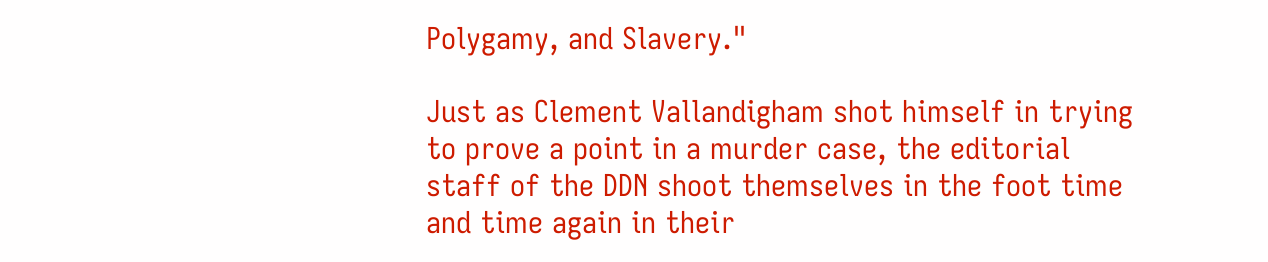Polygamy, and Slavery."

Just as Clement Vallandigham shot himself in trying to prove a point in a murder case, the editorial staff of the DDN shoot themselves in the foot time and time again in their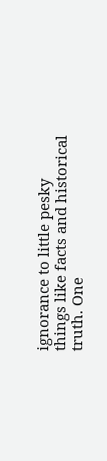ignorance to little pesky things like facts and historical truth. One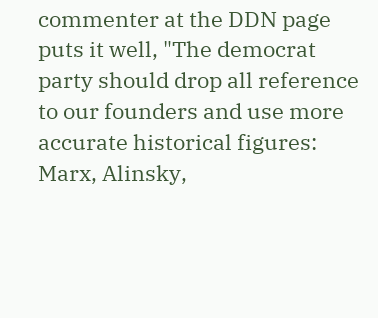commenter at the DDN page puts it well, "The democrat party should drop all reference to our founders and use more accurate historical figures: Marx, Alinsky,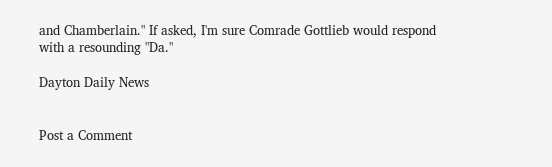and Chamberlain." If asked, I'm sure Comrade Gottlieb would respond with a resounding "Da."

Dayton Daily News


Post a Comment